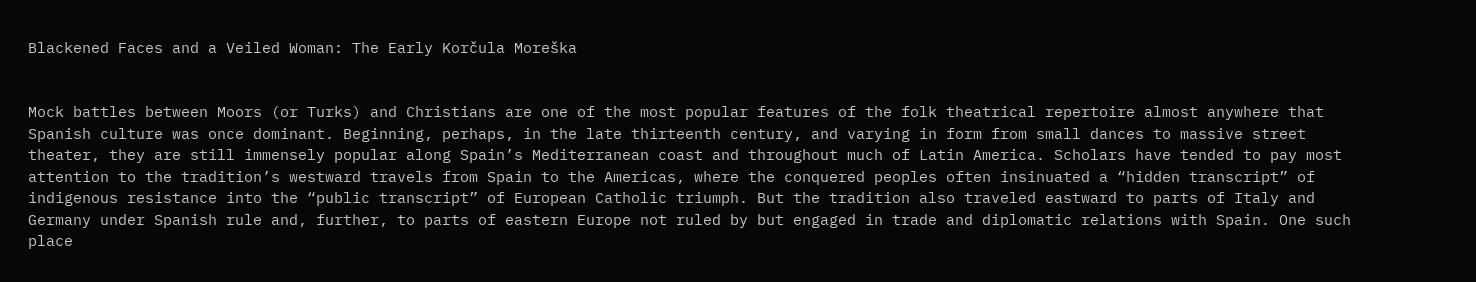Blackened Faces and a Veiled Woman: The Early Korčula Moreška


Mock battles between Moors (or Turks) and Christians are one of the most popular features of the folk theatrical repertoire almost anywhere that Spanish culture was once dominant. Beginning, perhaps, in the late thirteenth century, and varying in form from small dances to massive street theater, they are still immensely popular along Spain’s Mediterranean coast and throughout much of Latin America. Scholars have tended to pay most attention to the tradition’s westward travels from Spain to the Americas, where the conquered peoples often insinuated a “hidden transcript” of indigenous resistance into the “public transcript” of European Catholic triumph. But the tradition also traveled eastward to parts of Italy and Germany under Spanish rule and, further, to parts of eastern Europe not ruled by but engaged in trade and diplomatic relations with Spain. One such place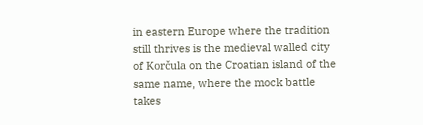in eastern Europe where the tradition still thrives is the medieval walled city of Korčula on the Croatian island of the same name, where the mock battle takes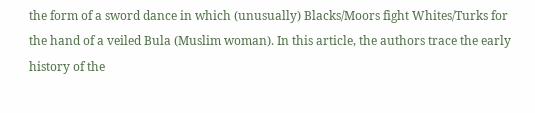the form of a sword dance in which (unusually) Blacks/Moors fight Whites/Turks for the hand of a veiled Bula (Muslim woman). In this article, the authors trace the early history of the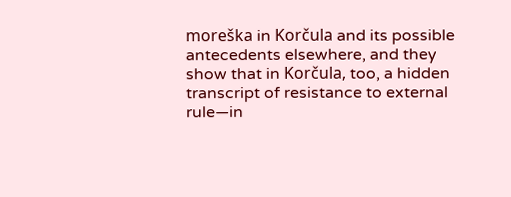moreška in Korčula and its possible antecedents elsewhere, and they show that in Korčula, too, a hidden transcript of resistance to external rule—in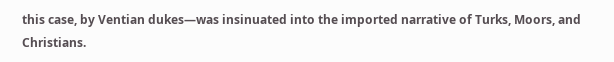this case, by Ventian dukes—was insinuated into the imported narrative of Turks, Moors, and Christians.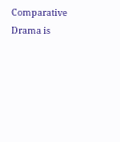Comparative Drama is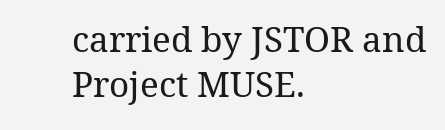carried by JSTOR and Project MUSE.